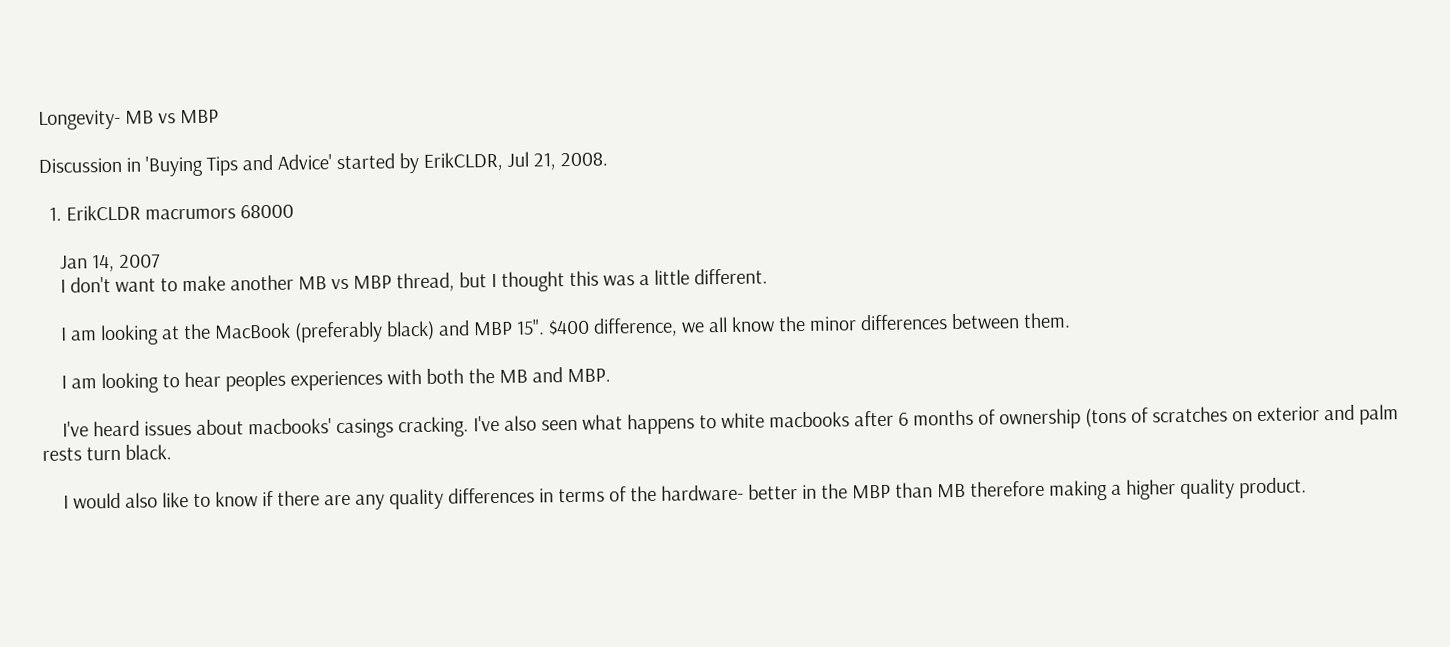Longevity- MB vs MBP

Discussion in 'Buying Tips and Advice' started by ErikCLDR, Jul 21, 2008.

  1. ErikCLDR macrumors 68000

    Jan 14, 2007
    I don't want to make another MB vs MBP thread, but I thought this was a little different.

    I am looking at the MacBook (preferably black) and MBP 15". $400 difference, we all know the minor differences between them.

    I am looking to hear peoples experiences with both the MB and MBP.

    I've heard issues about macbooks' casings cracking. I've also seen what happens to white macbooks after 6 months of ownership (tons of scratches on exterior and palm rests turn black.

    I would also like to know if there are any quality differences in terms of the hardware- better in the MBP than MB therefore making a higher quality product.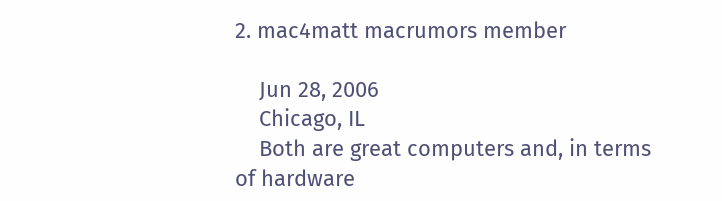2. mac4matt macrumors member

    Jun 28, 2006
    Chicago, IL
    Both are great computers and, in terms of hardware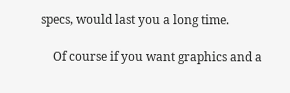specs, would last you a long time.

    Of course if you want graphics and a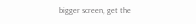bigger screen, get the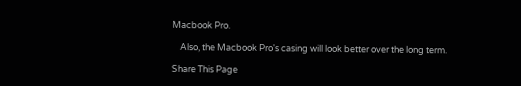Macbook Pro.

    Also, the Macbook Pro's casing will look better over the long term.

Share This Page